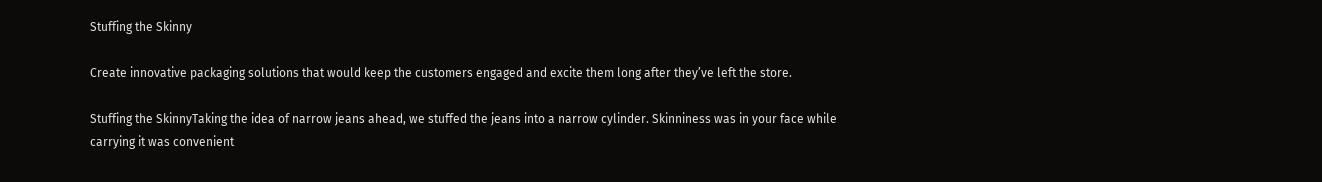Stuffing the Skinny

Create innovative packaging solutions that would keep the customers engaged and excite them long after they’ve left the store.

Stuffing the SkinnyTaking the idea of narrow jeans ahead, we stuffed the jeans into a narrow cylinder. Skinniness was in your face while carrying it was convenient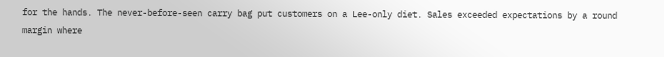for the hands. The never-before-seen carry bag put customers on a Lee-only diet. Sales exceeded expectations by a round margin where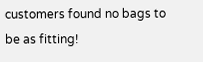customers found no bags to be as fitting!